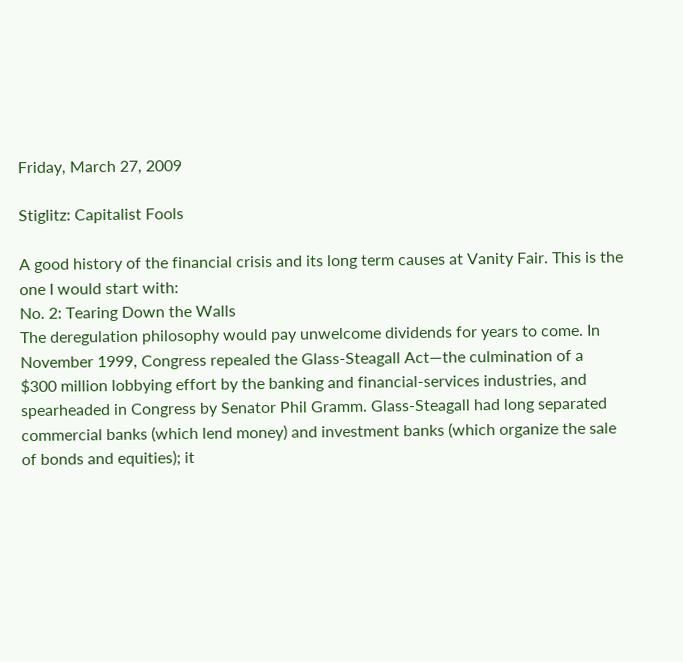Friday, March 27, 2009

Stiglitz: Capitalist Fools

A good history of the financial crisis and its long term causes at Vanity Fair. This is the one I would start with:
No. 2: Tearing Down the Walls
The deregulation philosophy would pay unwelcome dividends for years to come. In
November 1999, Congress repealed the Glass-Steagall Act—the culmination of a
$300 million lobbying effort by the banking and financial-services industries, and
spearheaded in Congress by Senator Phil Gramm. Glass-Steagall had long separated
commercial banks (which lend money) and investment banks (which organize the sale
of bonds and equities); it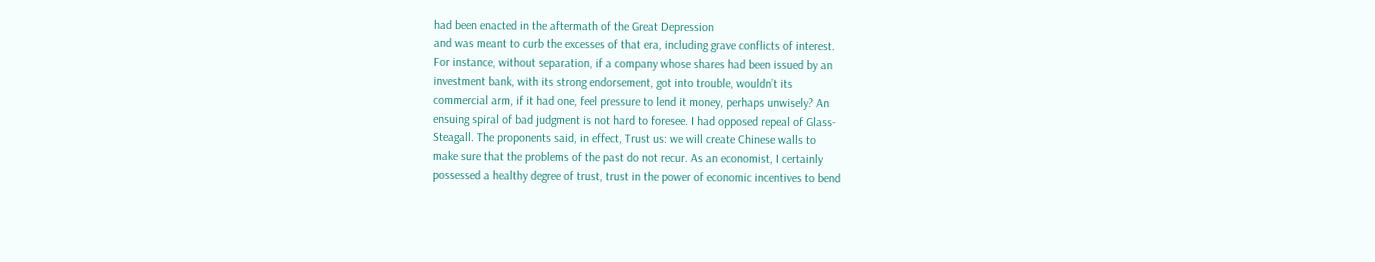had been enacted in the aftermath of the Great Depression
and was meant to curb the excesses of that era, including grave conflicts of interest.
For instance, without separation, if a company whose shares had been issued by an
investment bank, with its strong endorsement, got into trouble, wouldn’t its
commercial arm, if it had one, feel pressure to lend it money, perhaps unwisely? An
ensuing spiral of bad judgment is not hard to foresee. I had opposed repeal of Glass-
Steagall. The proponents said, in effect, Trust us: we will create Chinese walls to
make sure that the problems of the past do not recur. As an economist, I certainly
possessed a healthy degree of trust, trust in the power of economic incentives to bend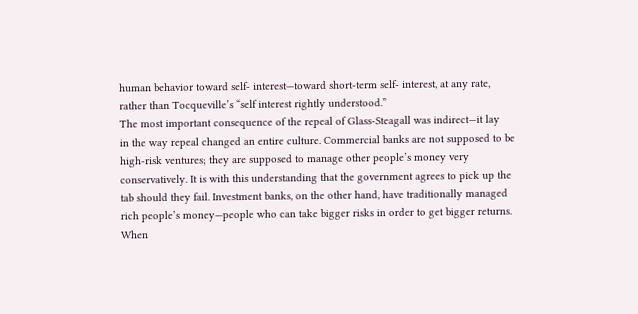human behavior toward self- interest—toward short-term self- interest, at any rate,
rather than Tocqueville’s “self interest rightly understood.”
The most important consequence of the repeal of Glass-Steagall was indirect—it lay
in the way repeal changed an entire culture. Commercial banks are not supposed to be
high-risk ventures; they are supposed to manage other people’s money very
conservatively. It is with this understanding that the government agrees to pick up the
tab should they fail. Investment banks, on the other hand, have traditionally managed
rich people’s money—people who can take bigger risks in order to get bigger returns.
When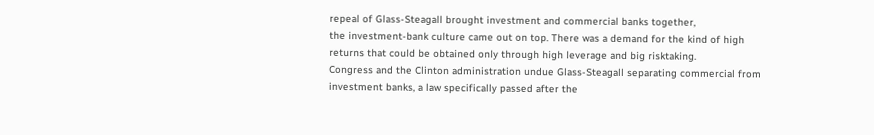repeal of Glass-Steagall brought investment and commercial banks together,
the investment-bank culture came out on top. There was a demand for the kind of high
returns that could be obtained only through high leverage and big risktaking.
Congress and the Clinton administration undue Glass-Steagall separating commercial from investment banks, a law specifically passed after the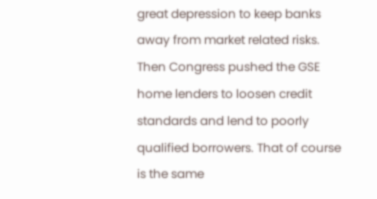great depression to keep banks away from market related risks. Then Congress pushed the GSE home lenders to loosen credit standards and lend to poorly qualified borrowers. That of course is the same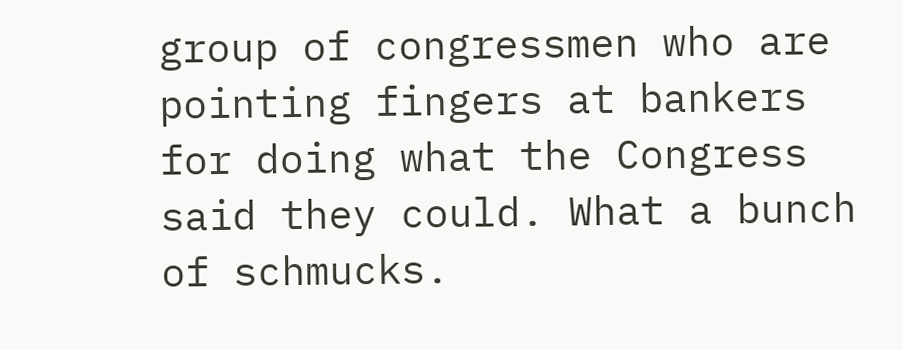group of congressmen who are pointing fingers at bankers for doing what the Congress said they could. What a bunch of schmucks.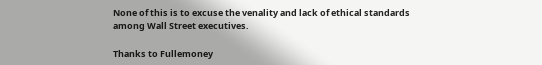None of this is to excuse the venality and lack of ethical standards among Wall Street executives.

Thanks to Fullemoney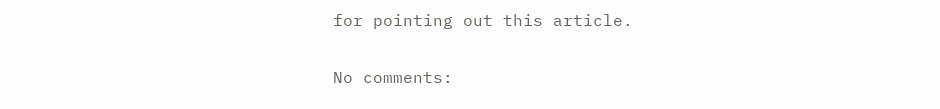for pointing out this article.

No comments: